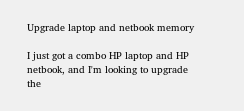Upgrade laptop and netbook memory

I just got a combo HP laptop and HP netbook, and I'm looking to upgrade the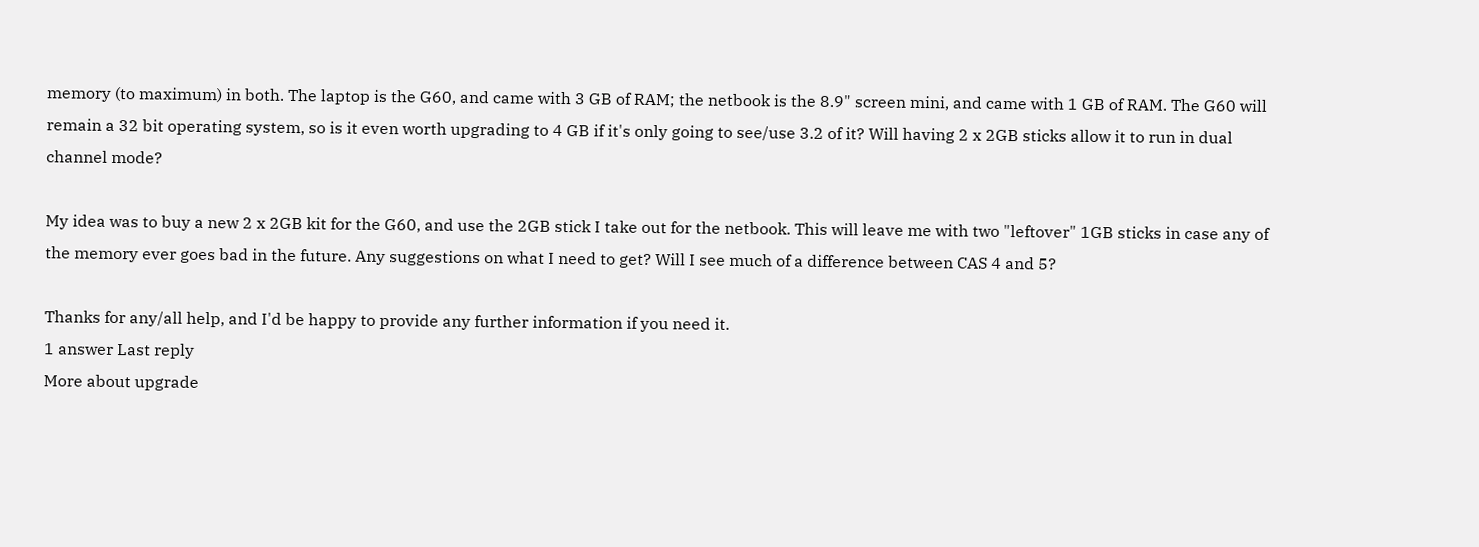memory (to maximum) in both. The laptop is the G60, and came with 3 GB of RAM; the netbook is the 8.9" screen mini, and came with 1 GB of RAM. The G60 will remain a 32 bit operating system, so is it even worth upgrading to 4 GB if it's only going to see/use 3.2 of it? Will having 2 x 2GB sticks allow it to run in dual channel mode?

My idea was to buy a new 2 x 2GB kit for the G60, and use the 2GB stick I take out for the netbook. This will leave me with two "leftover" 1GB sticks in case any of the memory ever goes bad in the future. Any suggestions on what I need to get? Will I see much of a difference between CAS 4 and 5?

Thanks for any/all help, and I'd be happy to provide any further information if you need it.
1 answer Last reply
More about upgrade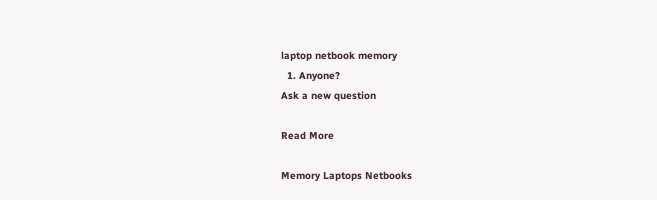laptop netbook memory
  1. Anyone?
Ask a new question

Read More

Memory Laptops Netbooks